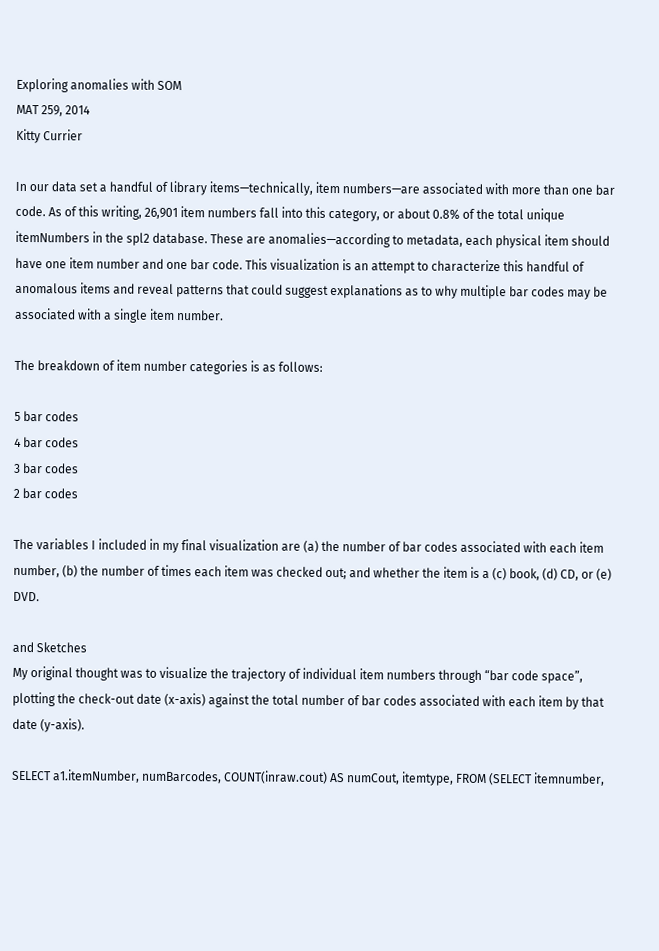Exploring anomalies with SOM
MAT 259, 2014
Kitty Currier

In our data set a handful of library items—technically, item numbers—are associated with more than one bar code. As of this writing, 26,901 item numbers fall into this category, or about 0.8% of the total unique itemNumbers in the spl2 database. These are anomalies—according to metadata, each physical item should have one item number and one bar code. This visualization is an attempt to characterize this handful of anomalous items and reveal patterns that could suggest explanations as to why multiple bar codes may be associated with a single item number.

The breakdown of item number categories is as follows:

5 bar codes
4 bar codes
3 bar codes
2 bar codes

The variables I included in my final visualization are (a) the number of bar codes associated with each item number, (b) the number of times each item was checked out; and whether the item is a (c) book, (d) CD, or (e) DVD.

and Sketches
My original thought was to visualize the trajectory of individual item numbers through “bar code space”, plotting the check-out date (x-axis) against the total number of bar codes associated with each item by that date (y-axis).

SELECT a1.itemNumber, numBarcodes, COUNT(inraw.cout) AS numCout, itemtype, FROM (SELECT itemnumber,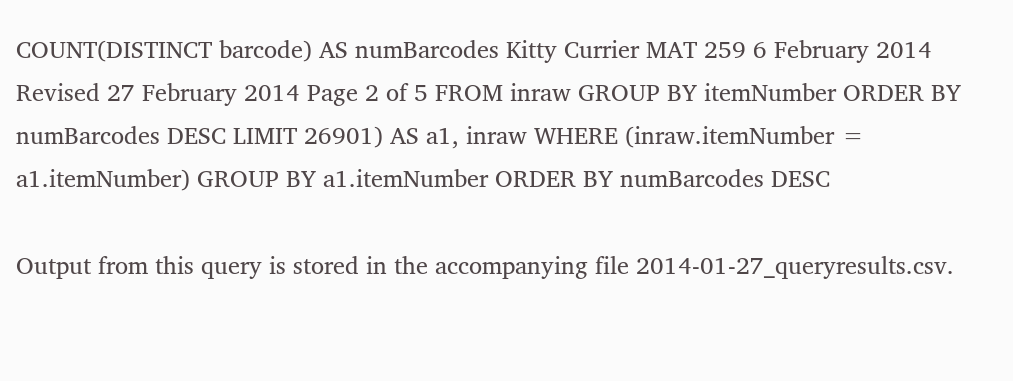COUNT(DISTINCT barcode) AS numBarcodes Kitty Currier MAT 259 6 February 2014 Revised 27 February 2014 Page 2 of 5 FROM inraw GROUP BY itemNumber ORDER BY numBarcodes DESC LIMIT 26901) AS a1, inraw WHERE (inraw.itemNumber = a1.itemNumber) GROUP BY a1.itemNumber ORDER BY numBarcodes DESC

Output from this query is stored in the accompanying file 2014-01-27_queryresults.csv.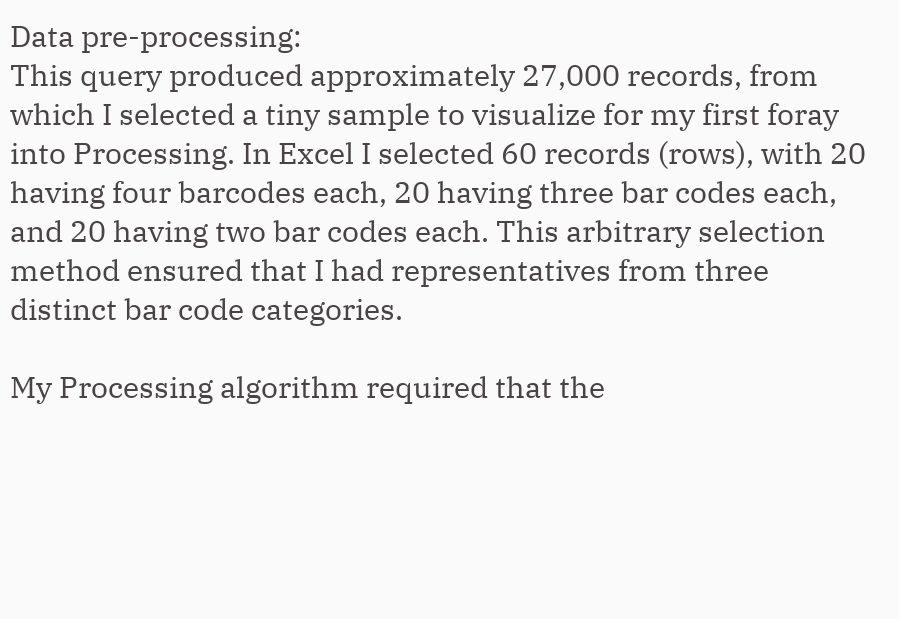Data pre-processing:
This query produced approximately 27,000 records, from which I selected a tiny sample to visualize for my first foray into Processing. In Excel I selected 60 records (rows), with 20 having four barcodes each, 20 having three bar codes each, and 20 having two bar codes each. This arbitrary selection method ensured that I had representatives from three distinct bar code categories.

My Processing algorithm required that the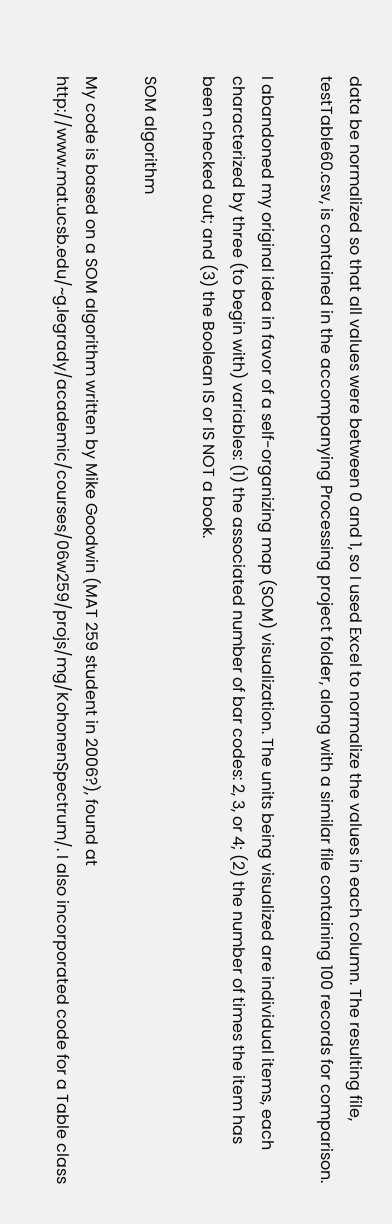data be normalized so that all values were between 0 and 1, so I used Excel to normalize the values in each column. The resulting file, testTable60.csv, is contained in the accompanying Processing project folder, along with a similar file containing 100 records for comparison.

I abandoned my original idea in favor of a self-organizing map (SOM) visualization. The units being visualized are individual items, each characterized by three (to begin with) variables: (1) the associated number of bar codes: 2, 3, or 4; (2) the number of times the item has been checked out; and (3) the Boolean IS or IS NOT a book.

SOM algorithm

My code is based on a SOM algorithm written by Mike Goodwin (MAT 259 student in 2006?), found at http://www.mat.ucsb.edu/~g.legrady/academic/courses/06w259/projs/mg/KohonenSpectrum/. I also incorporated code for a Table class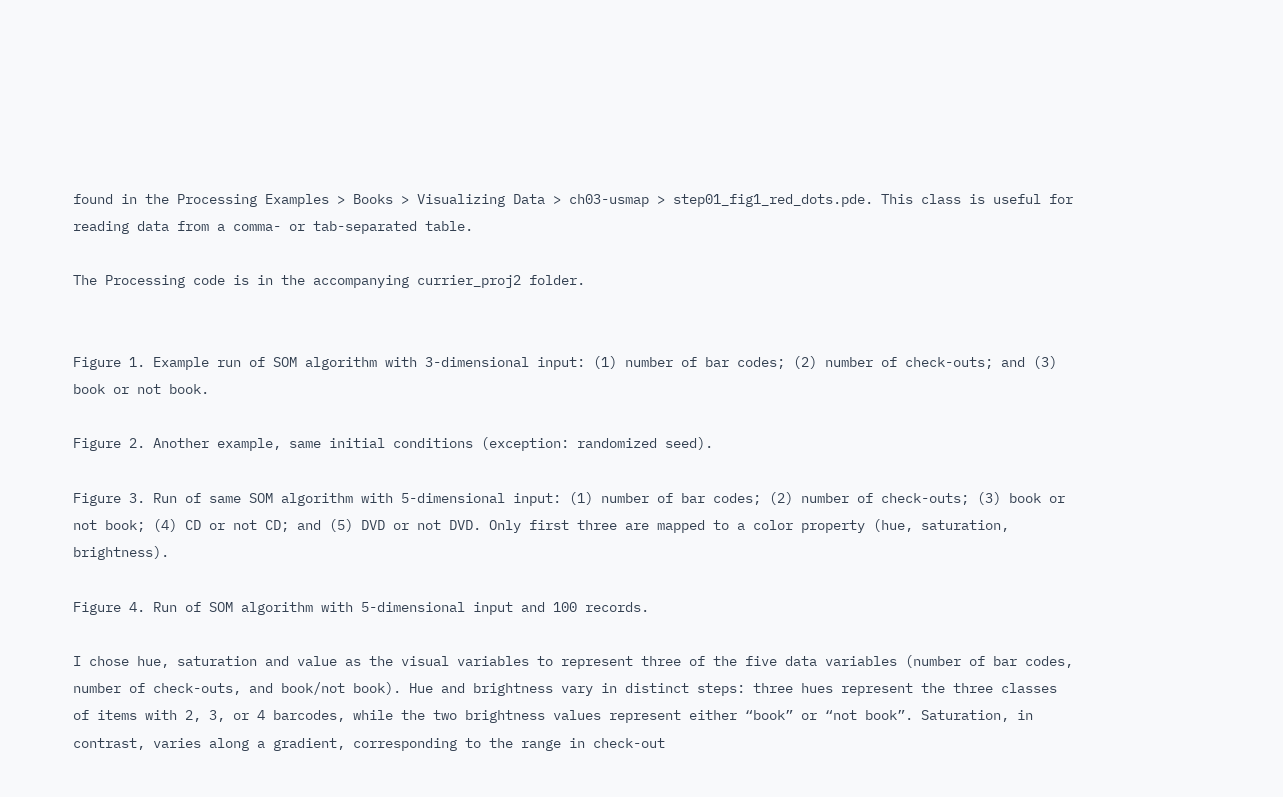found in the Processing Examples > Books > Visualizing Data > ch03-usmap > step01_fig1_red_dots.pde. This class is useful for reading data from a comma- or tab-separated table.

The Processing code is in the accompanying currier_proj2 folder.


Figure 1. Example run of SOM algorithm with 3-dimensional input: (1) number of bar codes; (2) number of check-outs; and (3) book or not book.

Figure 2. Another example, same initial conditions (exception: randomized seed).

Figure 3. Run of same SOM algorithm with 5-dimensional input: (1) number of bar codes; (2) number of check-outs; (3) book or not book; (4) CD or not CD; and (5) DVD or not DVD. Only first three are mapped to a color property (hue, saturation, brightness).

Figure 4. Run of SOM algorithm with 5-dimensional input and 100 records.

I chose hue, saturation and value as the visual variables to represent three of the five data variables (number of bar codes, number of check-outs, and book/not book). Hue and brightness vary in distinct steps: three hues represent the three classes of items with 2, 3, or 4 barcodes, while the two brightness values represent either “book” or “not book”. Saturation, in contrast, varies along a gradient, corresponding to the range in check-out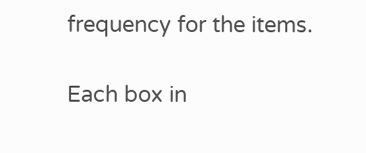frequency for the items.

Each box in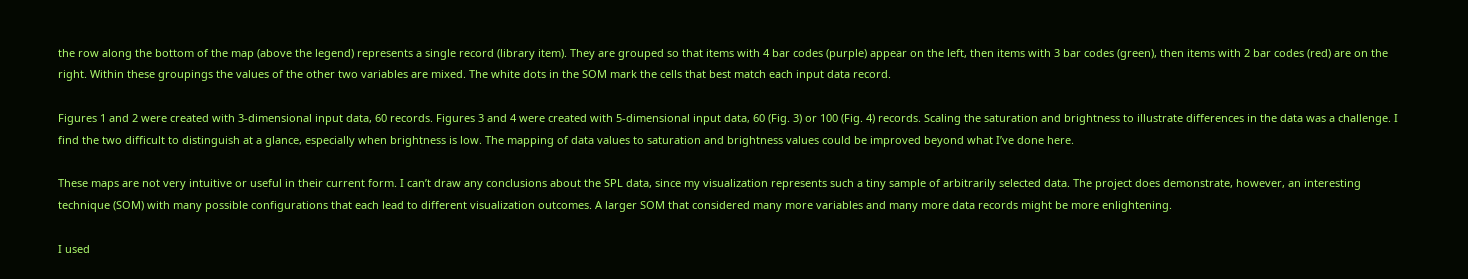the row along the bottom of the map (above the legend) represents a single record (library item). They are grouped so that items with 4 bar codes (purple) appear on the left, then items with 3 bar codes (green), then items with 2 bar codes (red) are on the right. Within these groupings the values of the other two variables are mixed. The white dots in the SOM mark the cells that best match each input data record.

Figures 1 and 2 were created with 3-dimensional input data, 60 records. Figures 3 and 4 were created with 5-dimensional input data, 60 (Fig. 3) or 100 (Fig. 4) records. Scaling the saturation and brightness to illustrate differences in the data was a challenge. I find the two difficult to distinguish at a glance, especially when brightness is low. The mapping of data values to saturation and brightness values could be improved beyond what I’ve done here.

These maps are not very intuitive or useful in their current form. I can’t draw any conclusions about the SPL data, since my visualization represents such a tiny sample of arbitrarily selected data. The project does demonstrate, however, an interesting technique (SOM) with many possible configurations that each lead to different visualization outcomes. A larger SOM that considered many more variables and many more data records might be more enlightening.

I used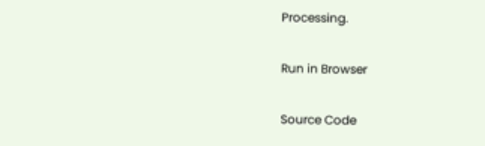Processing.

Run in Browser

Source Code